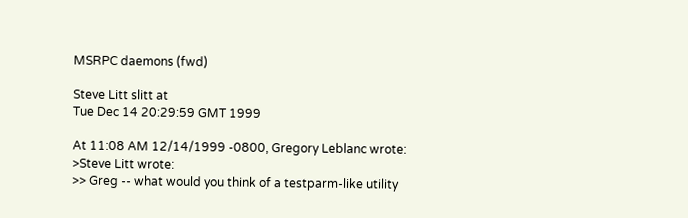MSRPC daemons (fwd)

Steve Litt slitt at
Tue Dec 14 20:29:59 GMT 1999

At 11:08 AM 12/14/1999 -0800, Gregory Leblanc wrote:
>Steve Litt wrote:
>> Greg -- what would you think of a testparm-like utility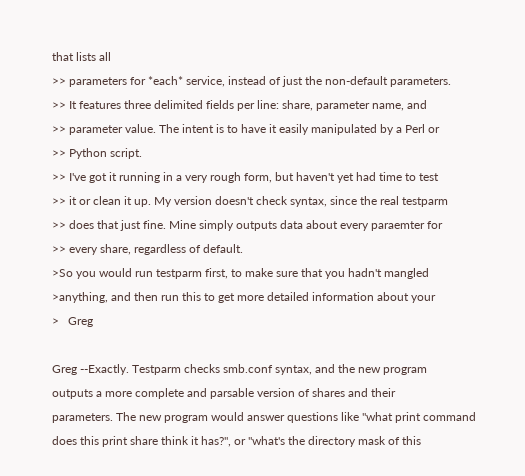that lists all
>> parameters for *each* service, instead of just the non-default parameters.
>> It features three delimited fields per line: share, parameter name, and
>> parameter value. The intent is to have it easily manipulated by a Perl or
>> Python script.
>> I've got it running in a very rough form, but haven't yet had time to test
>> it or clean it up. My version doesn't check syntax, since the real testparm
>> does that just fine. Mine simply outputs data about every paraemter for
>> every share, regardless of default.
>So you would run testparm first, to make sure that you hadn't mangled
>anything, and then run this to get more detailed information about your
>   Greg

Greg --Exactly. Testparm checks smb.conf syntax, and the new program
outputs a more complete and parsable version of shares and their
parameters. The new program would answer questions like "what print command
does this print share think it has?", or "what's the directory mask of this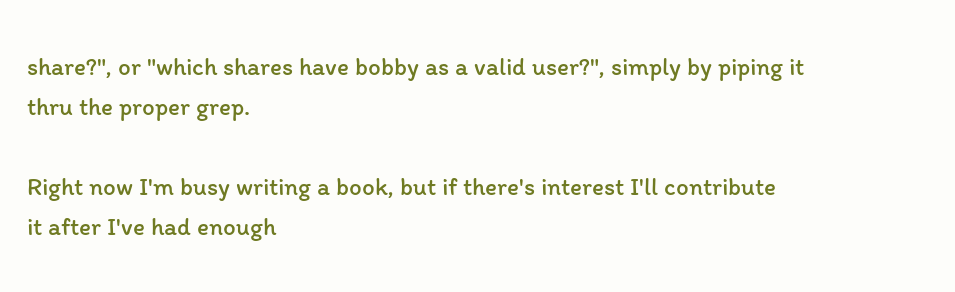share?", or "which shares have bobby as a valid user?", simply by piping it
thru the proper grep.

Right now I'm busy writing a book, but if there's interest I'll contribute
it after I've had enough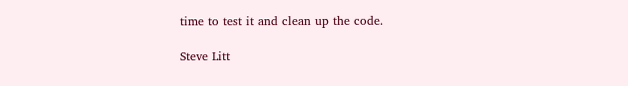time to test it and clean up the code.

Steve Litt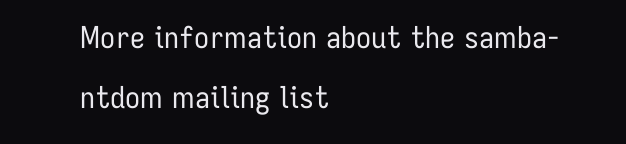More information about the samba-ntdom mailing list